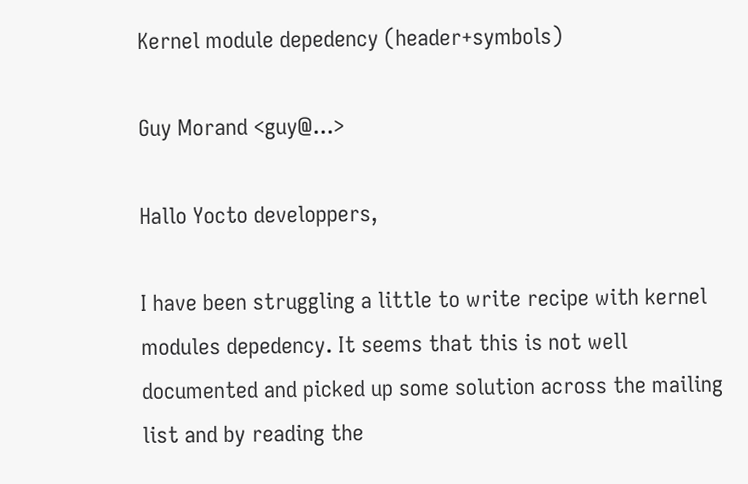Kernel module depedency (header+symbols)

Guy Morand <guy@...>

Hallo Yocto developpers,

I have been struggling a little to write recipe with kernel modules depedency. It seems that this is not well documented and picked up some solution across the mailing list and by reading the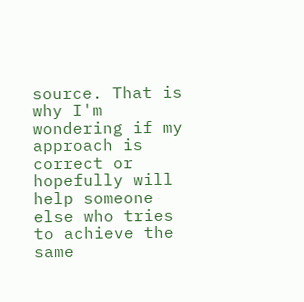source. That is why I'm wondering if my approach is correct or hopefully will help someone else who tries to achieve the same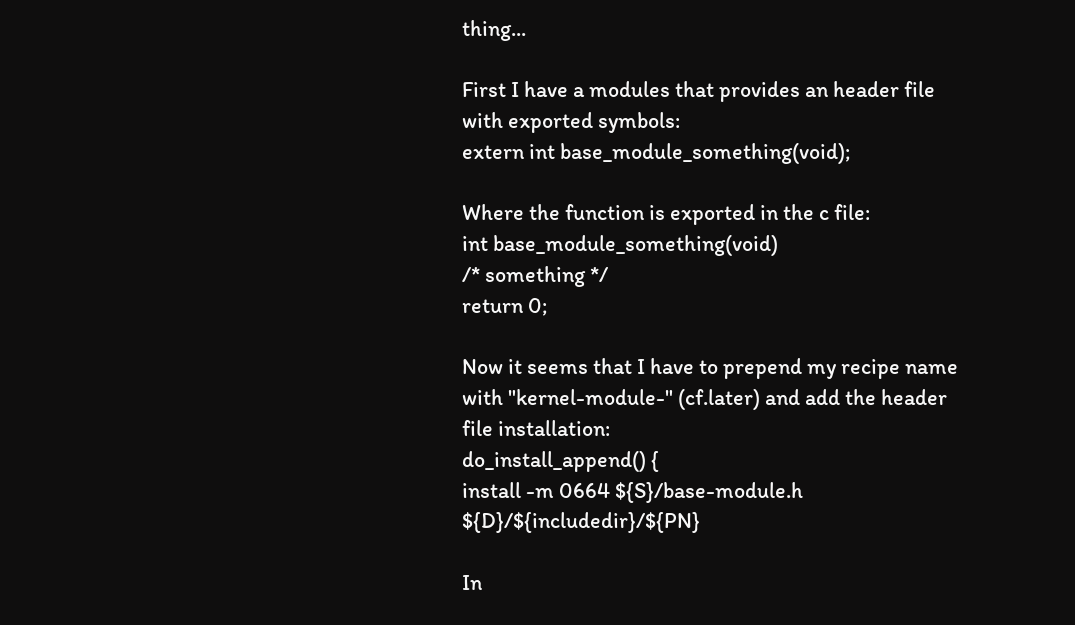thing...

First I have a modules that provides an header file with exported symbols:
extern int base_module_something(void);

Where the function is exported in the c file:
int base_module_something(void)
/* something */
return 0;

Now it seems that I have to prepend my recipe name with "kernel-module-" (cf.later) and add the header file installation:
do_install_append() {
install -m 0664 ${S}/base-module.h ${D}/${includedir}/${PN}

In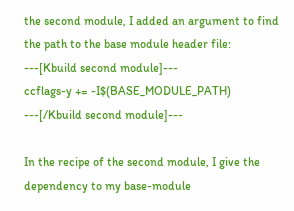the second module, I added an argument to find the path to the base module header file:
---[Kbuild second module]---
ccflags-y += -I$(BASE_MODULE_PATH)
---[/Kbuild second module]---

In the recipe of the second module, I give the dependency to my base-module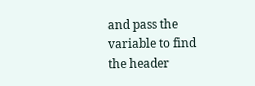and pass the variable to find the header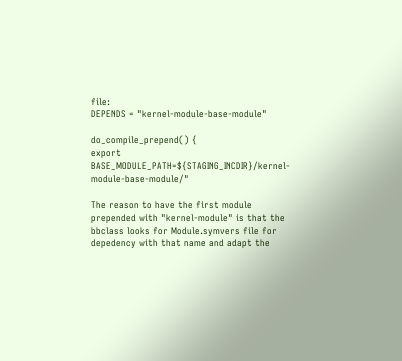file:
DEPENDS = "kernel-module-base-module"

do_compile_prepend() {
export BASE_MODULE_PATH=${STAGING_INCDIR}/kernel-module-base-module/"

The reason to have the first module prepended with "kernel-module" is that the bbclass looks for Module.symvers file for depedency with that name and adapt the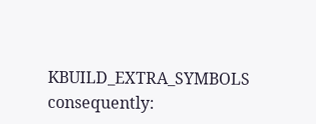KBUILD_EXTRA_SYMBOLS consequently: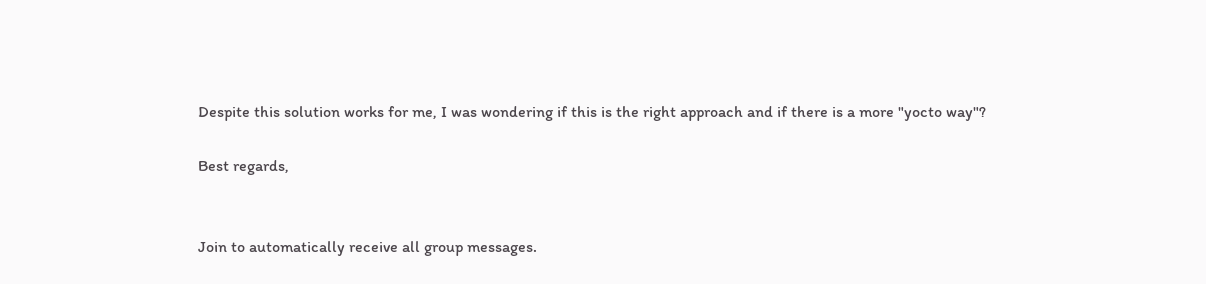Despite this solution works for me, I was wondering if this is the right approach and if there is a more "yocto way"?

Best regards,


Join to automatically receive all group messages.